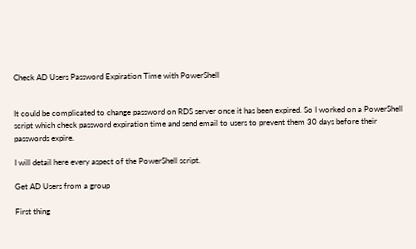Check AD Users Password Expiration Time with PowerShell


It could be complicated to change password on RDS server once it has been expired. So I worked on a PowerShell script which check password expiration time and send email to users to prevent them 30 days before their passwords expire.

I will detail here every aspect of the PowerShell script.

Get AD Users from a group

First thing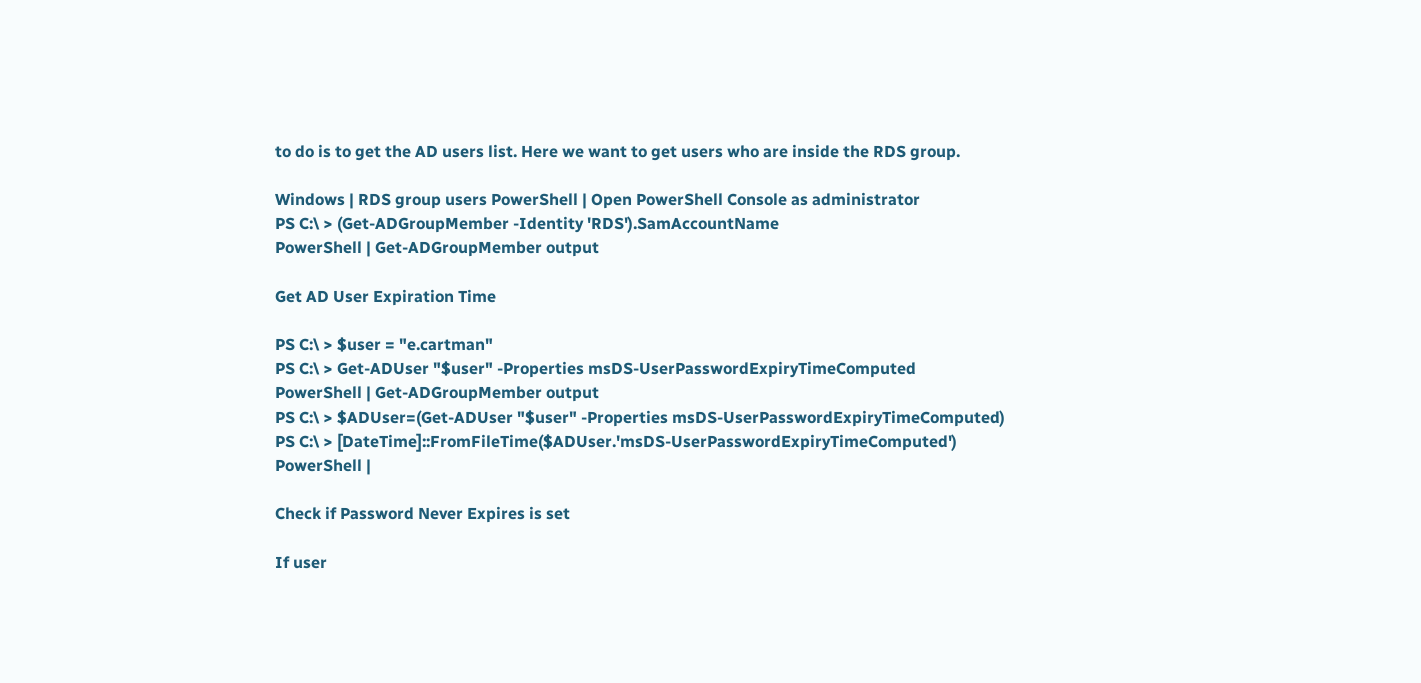to do is to get the AD users list. Here we want to get users who are inside the RDS group.

Windows | RDS group users PowerShell | Open PowerShell Console as administrator
PS C:\ > (Get-ADGroupMember -Identity 'RDS').SamAccountName
PowerShell | Get-ADGroupMember output

Get AD User Expiration Time

PS C:\ > $user = "e.cartman"
PS C:\ > Get-ADUser "$user" -Properties msDS-UserPasswordExpiryTimeComputed
PowerShell | Get-ADGroupMember output
PS C:\ > $ADUser=(Get-ADUser "$user" -Properties msDS-UserPasswordExpiryTimeComputed)
PS C:\ > [DateTime]::FromFileTime($ADUser.'msDS-UserPasswordExpiryTimeComputed')
PowerShell |

Check if Password Never Expires is set

If user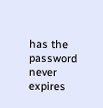has the password never expires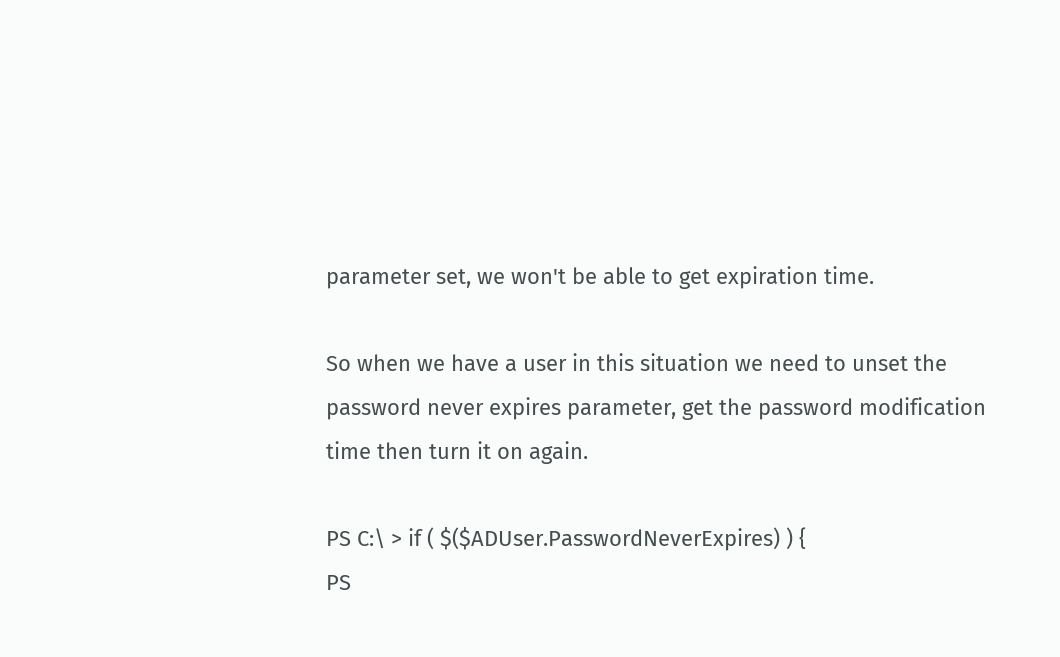parameter set, we won't be able to get expiration time.

So when we have a user in this situation we need to unset the password never expires parameter, get the password modification time then turn it on again.

PS C:\ > if ( $($ADUser.PasswordNeverExpires) ) {
PS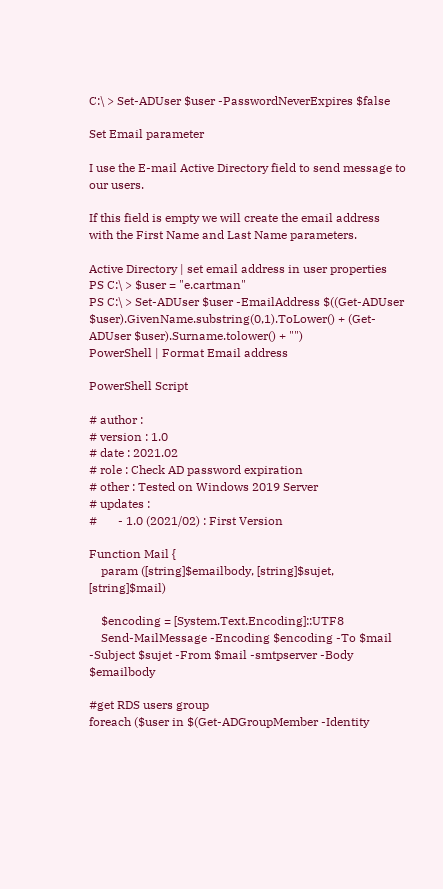C:\ > Set-ADUser $user -PasswordNeverExpires $false

Set Email parameter

I use the E-mail Active Directory field to send message to our users.

If this field is empty we will create the email address with the First Name and Last Name parameters.

Active Directory | set email address in user properties
PS C:\ > $user = "e.cartman"
PS C:\ > Set-ADUser $user -EmailAddress $((Get-ADUser $user).GivenName.substring(0,1).ToLower() + (Get-ADUser $user).Surname.tolower() + "")
PowerShell | Format Email address

PowerShell Script

# author :
# version : 1.0
# date : 2021.02
# role : Check AD password expiration
# other : Tested on Windows 2019 Server
# updates :
#       - 1.0 (2021/02) : First Version

Function Mail {
    param ([string]$emailbody, [string]$sujet, [string]$mail)

    $encoding = [System.Text.Encoding]::UTF8
    Send-MailMessage -Encoding $encoding -To $mail -Subject $sujet -From $mail -smtpserver -Body $emailbody

#get RDS users group
foreach ($user in $(Get-ADGroupMember -Identity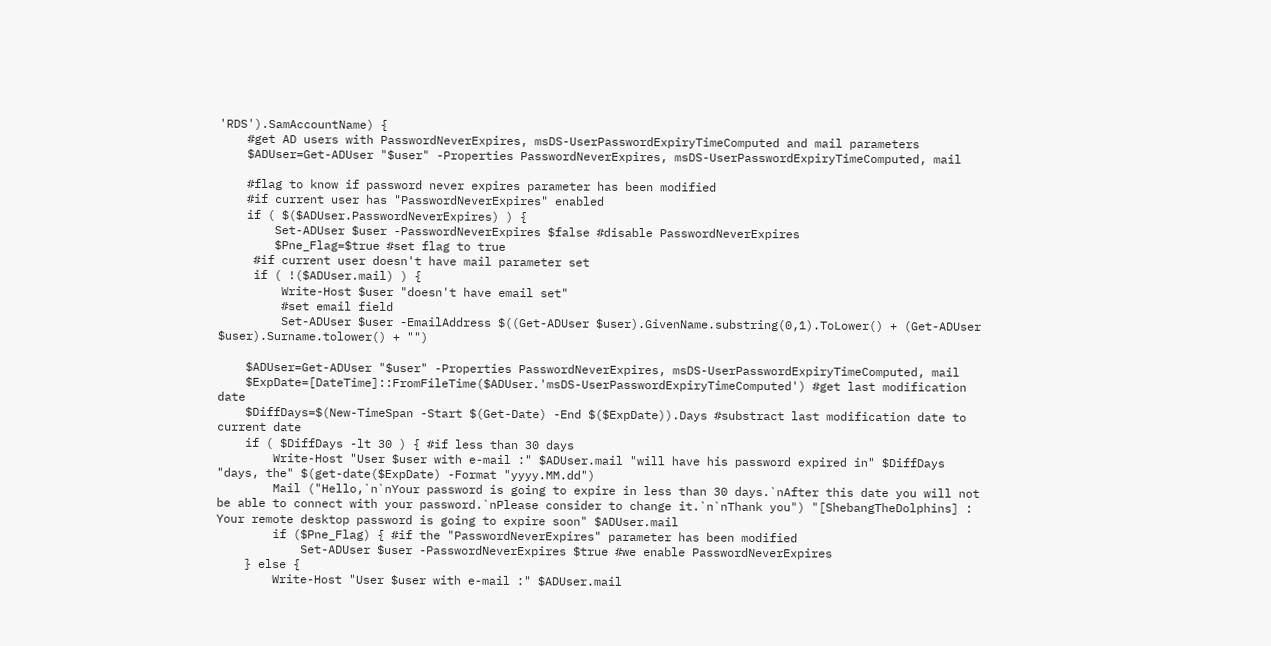'RDS').SamAccountName) {
    #get AD users with PasswordNeverExpires, msDS-UserPasswordExpiryTimeComputed and mail parameters
    $ADUser=Get-ADUser "$user" -Properties PasswordNeverExpires, msDS-UserPasswordExpiryTimeComputed, mail

    #flag to know if password never expires parameter has been modified
    #if current user has "PasswordNeverExpires" enabled
    if ( $($ADUser.PasswordNeverExpires) ) {
        Set-ADUser $user -PasswordNeverExpires $false #disable PasswordNeverExpires
        $Pne_Flag=$true #set flag to true
     #if current user doesn't have mail parameter set
     if ( !($ADUser.mail) ) {
         Write-Host $user "doesn't have email set"
         #set email field
         Set-ADUser $user -EmailAddress $((Get-ADUser $user).GivenName.substring(0,1).ToLower() + (Get-ADUser $user).Surname.tolower() + "")

    $ADUser=Get-ADUser "$user" -Properties PasswordNeverExpires, msDS-UserPasswordExpiryTimeComputed, mail
    $ExpDate=[DateTime]::FromFileTime($ADUser.'msDS-UserPasswordExpiryTimeComputed') #get last modification date
    $DiffDays=$(New-TimeSpan -Start $(Get-Date) -End $($ExpDate)).Days #substract last modification date to current date
    if ( $DiffDays -lt 30 ) { #if less than 30 days
        Write-Host "User $user with e-mail :" $ADUser.mail "will have his password expired in" $DiffDays "days, the" $(get-date($ExpDate) -Format "yyyy.MM.dd")
        Mail ("Hello,`n`nYour password is going to expire in less than 30 days.`nAfter this date you will not be able to connect with your password.`nPlease consider to change it.`n`nThank you") "[ShebangTheDolphins] : Your remote desktop password is going to expire soon" $ADUser.mail
        if ($Pne_Flag) { #if the "PasswordNeverExpires" parameter has been modified
            Set-ADUser $user -PasswordNeverExpires $true #we enable PasswordNeverExpires
    } else {
        Write-Host "User $user with e-mail :" $ADUser.mail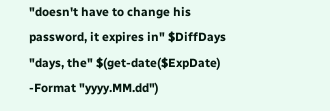"doesn't have to change his password, it expires in" $DiffDays "days, the" $(get-date($ExpDate) -Format "yyyy.MM.dd")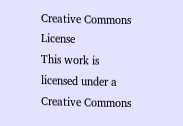Creative Commons License
This work is licensed under a Creative Commons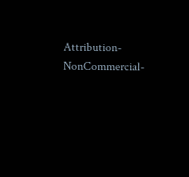Attribution-NonCommercial-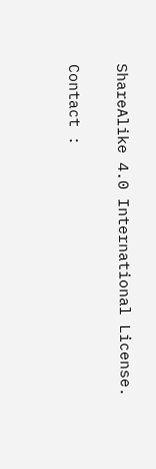ShareAlike 4.0 International License.

Contact :